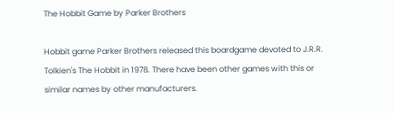The Hobbit Game by Parker Brothers

Hobbit game Parker Brothers released this boardgame devoted to J.R.R. Tolkien's The Hobbit in 1978. There have been other games with this or similar names by other manufacturers.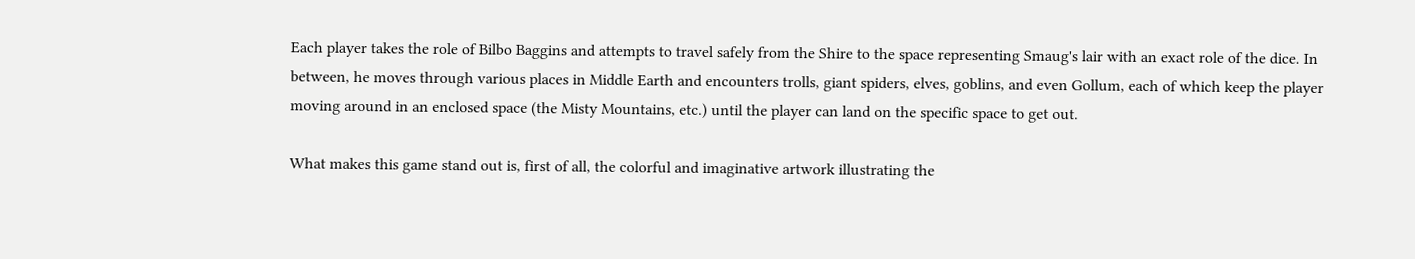Each player takes the role of Bilbo Baggins and attempts to travel safely from the Shire to the space representing Smaug's lair with an exact role of the dice. In between, he moves through various places in Middle Earth and encounters trolls, giant spiders, elves, goblins, and even Gollum, each of which keep the player moving around in an enclosed space (the Misty Mountains, etc.) until the player can land on the specific space to get out.

What makes this game stand out is, first of all, the colorful and imaginative artwork illustrating the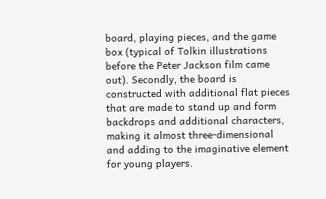board, playing pieces, and the game box (typical of Tolkin illustrations before the Peter Jackson film came out). Secondly, the board is constructed with additional flat pieces that are made to stand up and form backdrops and additional characters, making it almost three-dimensional and adding to the imaginative element for young players.